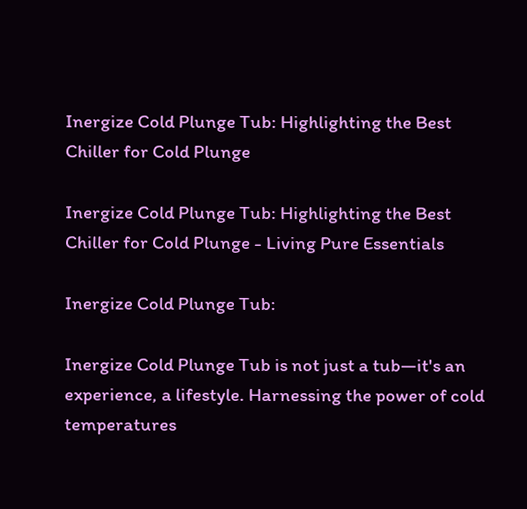Inergize Cold Plunge Tub: Highlighting the Best Chiller for Cold Plunge

Inergize Cold Plunge Tub: Highlighting the Best Chiller for Cold Plunge - Living Pure Essentials

Inergize Cold Plunge Tub:

Inergize Cold Plunge Tub is not just a tub—it's an experience, a lifestyle. Harnessing the power of cold temperatures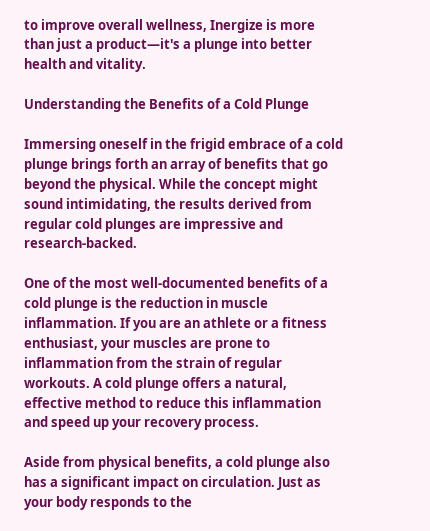to improve overall wellness, Inergize is more than just a product—it's a plunge into better health and vitality.

Understanding the Benefits of a Cold Plunge

Immersing oneself in the frigid embrace of a cold plunge brings forth an array of benefits that go beyond the physical. While the concept might sound intimidating, the results derived from regular cold plunges are impressive and research-backed.

One of the most well-documented benefits of a cold plunge is the reduction in muscle inflammation. If you are an athlete or a fitness enthusiast, your muscles are prone to inflammation from the strain of regular workouts. A cold plunge offers a natural, effective method to reduce this inflammation and speed up your recovery process.

Aside from physical benefits, a cold plunge also has a significant impact on circulation. Just as your body responds to the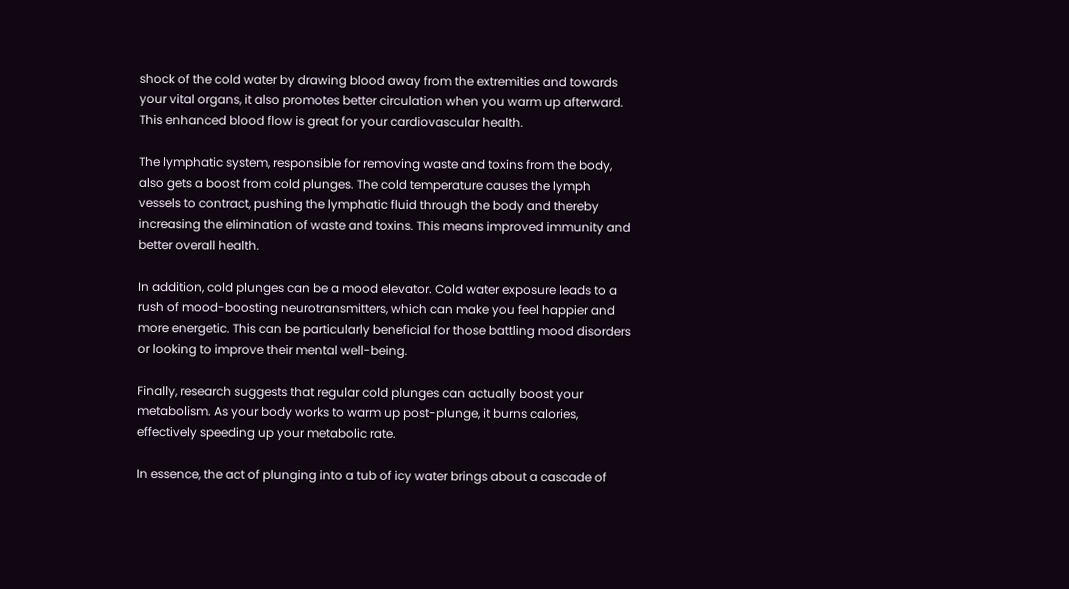shock of the cold water by drawing blood away from the extremities and towards your vital organs, it also promotes better circulation when you warm up afterward. This enhanced blood flow is great for your cardiovascular health.

The lymphatic system, responsible for removing waste and toxins from the body, also gets a boost from cold plunges. The cold temperature causes the lymph vessels to contract, pushing the lymphatic fluid through the body and thereby increasing the elimination of waste and toxins. This means improved immunity and better overall health.

In addition, cold plunges can be a mood elevator. Cold water exposure leads to a rush of mood-boosting neurotransmitters, which can make you feel happier and more energetic. This can be particularly beneficial for those battling mood disorders or looking to improve their mental well-being.

Finally, research suggests that regular cold plunges can actually boost your metabolism. As your body works to warm up post-plunge, it burns calories, effectively speeding up your metabolic rate.

In essence, the act of plunging into a tub of icy water brings about a cascade of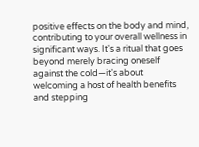positive effects on the body and mind, contributing to your overall wellness in significant ways. It's a ritual that goes beyond merely bracing oneself against the cold—it's about welcoming a host of health benefits and stepping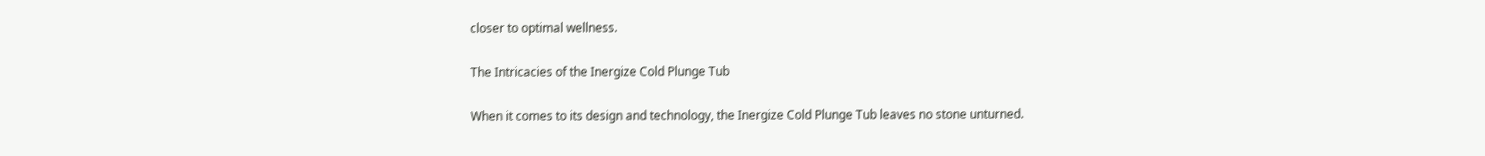closer to optimal wellness.

The Intricacies of the Inergize Cold Plunge Tub

When it comes to its design and technology, the Inergize Cold Plunge Tub leaves no stone unturned.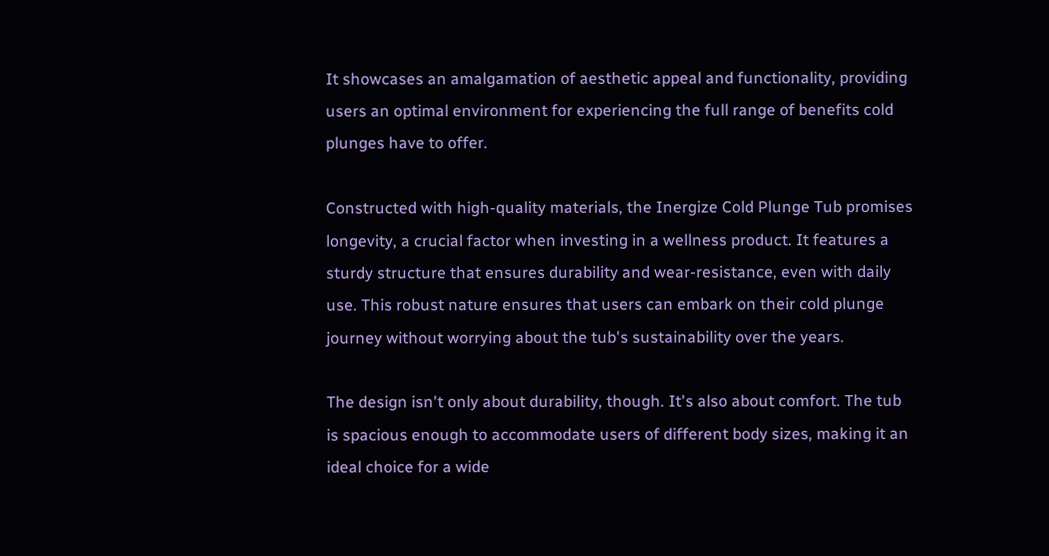It showcases an amalgamation of aesthetic appeal and functionality, providing users an optimal environment for experiencing the full range of benefits cold plunges have to offer.

Constructed with high-quality materials, the Inergize Cold Plunge Tub promises longevity, a crucial factor when investing in a wellness product. It features a sturdy structure that ensures durability and wear-resistance, even with daily use. This robust nature ensures that users can embark on their cold plunge journey without worrying about the tub's sustainability over the years.

The design isn't only about durability, though. It's also about comfort. The tub is spacious enough to accommodate users of different body sizes, making it an ideal choice for a wide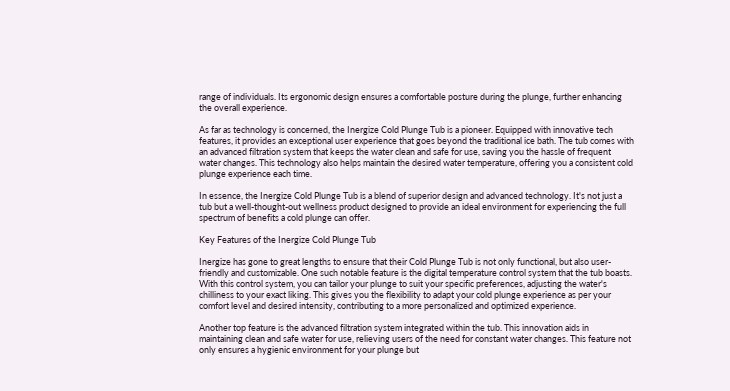range of individuals. Its ergonomic design ensures a comfortable posture during the plunge, further enhancing the overall experience.

As far as technology is concerned, the Inergize Cold Plunge Tub is a pioneer. Equipped with innovative tech features, it provides an exceptional user experience that goes beyond the traditional ice bath. The tub comes with an advanced filtration system that keeps the water clean and safe for use, saving you the hassle of frequent water changes. This technology also helps maintain the desired water temperature, offering you a consistent cold plunge experience each time.

In essence, the Inergize Cold Plunge Tub is a blend of superior design and advanced technology. It's not just a tub but a well-thought-out wellness product designed to provide an ideal environment for experiencing the full spectrum of benefits a cold plunge can offer.

Key Features of the Inergize Cold Plunge Tub

Inergize has gone to great lengths to ensure that their Cold Plunge Tub is not only functional, but also user-friendly and customizable. One such notable feature is the digital temperature control system that the tub boasts. With this control system, you can tailor your plunge to suit your specific preferences, adjusting the water's chilliness to your exact liking. This gives you the flexibility to adapt your cold plunge experience as per your comfort level and desired intensity, contributing to a more personalized and optimized experience.

Another top feature is the advanced filtration system integrated within the tub. This innovation aids in maintaining clean and safe water for use, relieving users of the need for constant water changes. This feature not only ensures a hygienic environment for your plunge but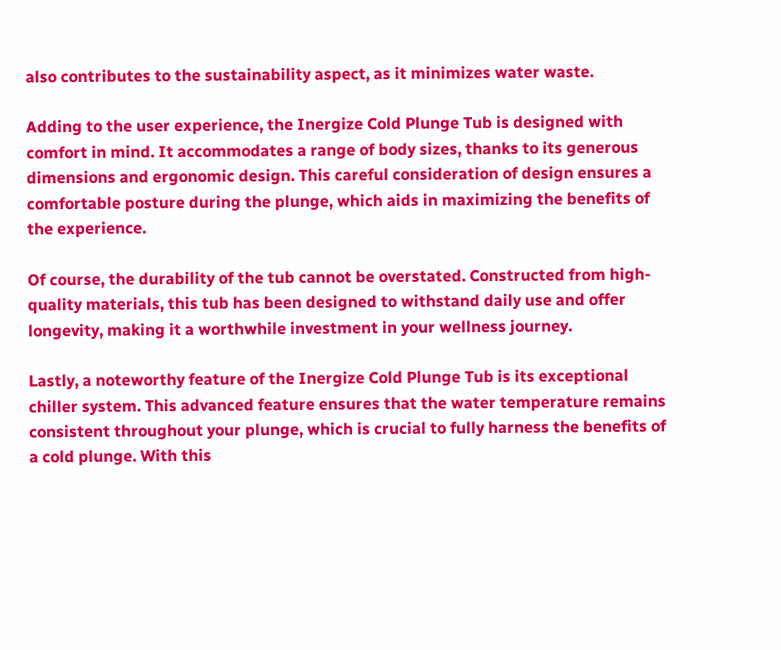also contributes to the sustainability aspect, as it minimizes water waste.

Adding to the user experience, the Inergize Cold Plunge Tub is designed with comfort in mind. It accommodates a range of body sizes, thanks to its generous dimensions and ergonomic design. This careful consideration of design ensures a comfortable posture during the plunge, which aids in maximizing the benefits of the experience.

Of course, the durability of the tub cannot be overstated. Constructed from high-quality materials, this tub has been designed to withstand daily use and offer longevity, making it a worthwhile investment in your wellness journey.

Lastly, a noteworthy feature of the Inergize Cold Plunge Tub is its exceptional chiller system. This advanced feature ensures that the water temperature remains consistent throughout your plunge, which is crucial to fully harness the benefits of a cold plunge. With this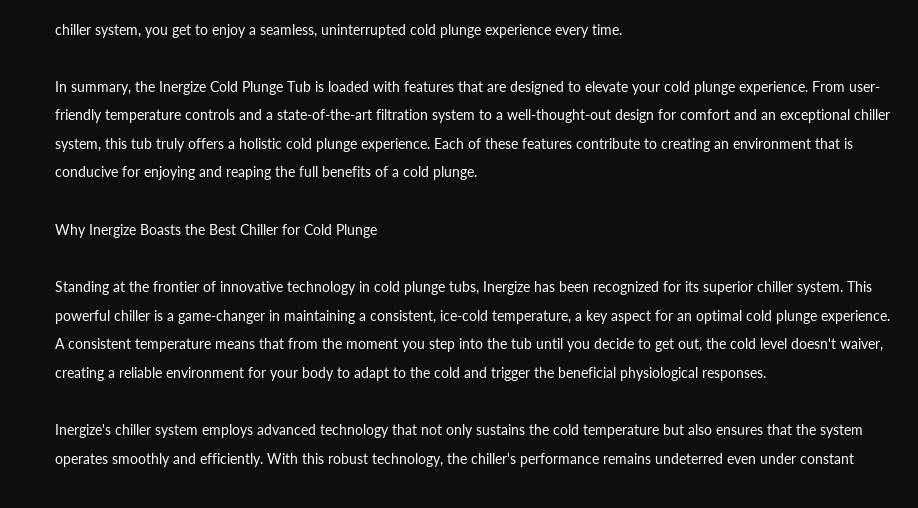chiller system, you get to enjoy a seamless, uninterrupted cold plunge experience every time.

In summary, the Inergize Cold Plunge Tub is loaded with features that are designed to elevate your cold plunge experience. From user-friendly temperature controls and a state-of-the-art filtration system to a well-thought-out design for comfort and an exceptional chiller system, this tub truly offers a holistic cold plunge experience. Each of these features contribute to creating an environment that is conducive for enjoying and reaping the full benefits of a cold plunge.

Why Inergize Boasts the Best Chiller for Cold Plunge

Standing at the frontier of innovative technology in cold plunge tubs, Inergize has been recognized for its superior chiller system. This powerful chiller is a game-changer in maintaining a consistent, ice-cold temperature, a key aspect for an optimal cold plunge experience. A consistent temperature means that from the moment you step into the tub until you decide to get out, the cold level doesn't waiver, creating a reliable environment for your body to adapt to the cold and trigger the beneficial physiological responses.

Inergize's chiller system employs advanced technology that not only sustains the cold temperature but also ensures that the system operates smoothly and efficiently. With this robust technology, the chiller's performance remains undeterred even under constant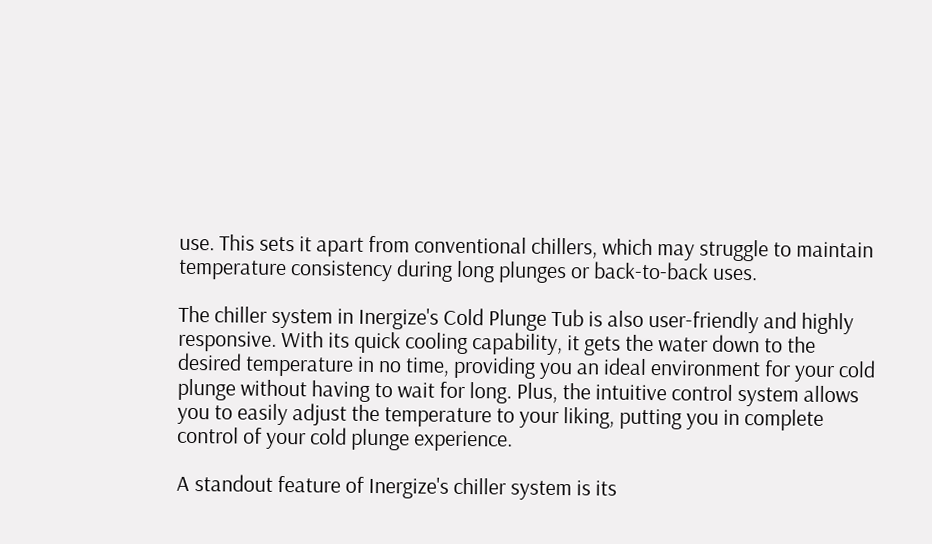use. This sets it apart from conventional chillers, which may struggle to maintain temperature consistency during long plunges or back-to-back uses.

The chiller system in Inergize's Cold Plunge Tub is also user-friendly and highly responsive. With its quick cooling capability, it gets the water down to the desired temperature in no time, providing you an ideal environment for your cold plunge without having to wait for long. Plus, the intuitive control system allows you to easily adjust the temperature to your liking, putting you in complete control of your cold plunge experience.

A standout feature of Inergize's chiller system is its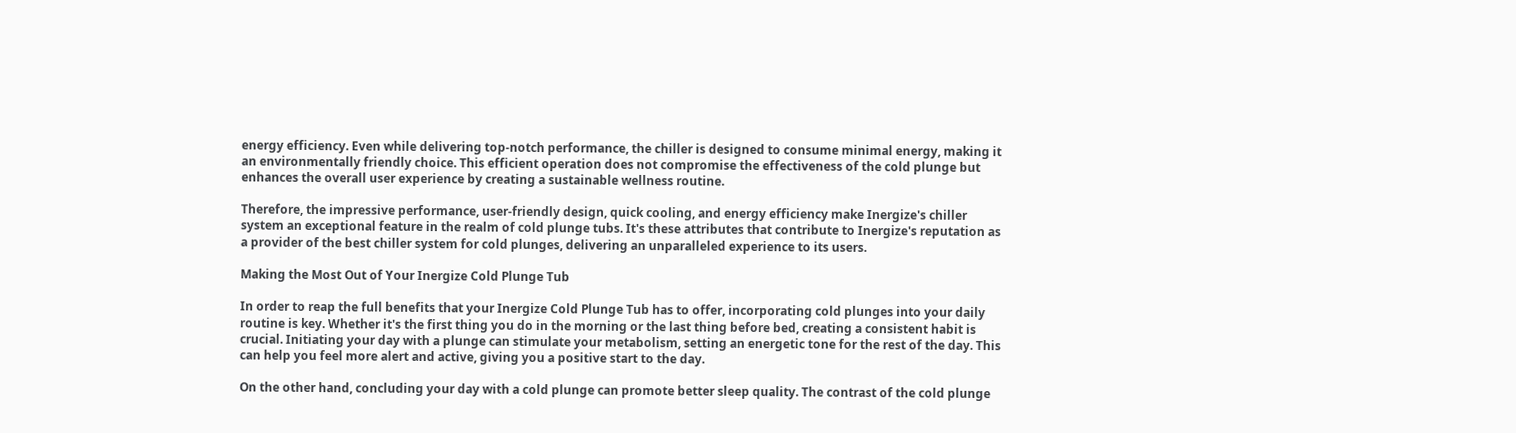energy efficiency. Even while delivering top-notch performance, the chiller is designed to consume minimal energy, making it an environmentally friendly choice. This efficient operation does not compromise the effectiveness of the cold plunge but enhances the overall user experience by creating a sustainable wellness routine.

Therefore, the impressive performance, user-friendly design, quick cooling, and energy efficiency make Inergize's chiller system an exceptional feature in the realm of cold plunge tubs. It's these attributes that contribute to Inergize's reputation as a provider of the best chiller system for cold plunges, delivering an unparalleled experience to its users.

Making the Most Out of Your Inergize Cold Plunge Tub

In order to reap the full benefits that your Inergize Cold Plunge Tub has to offer, incorporating cold plunges into your daily routine is key. Whether it's the first thing you do in the morning or the last thing before bed, creating a consistent habit is crucial. Initiating your day with a plunge can stimulate your metabolism, setting an energetic tone for the rest of the day. This can help you feel more alert and active, giving you a positive start to the day.

On the other hand, concluding your day with a cold plunge can promote better sleep quality. The contrast of the cold plunge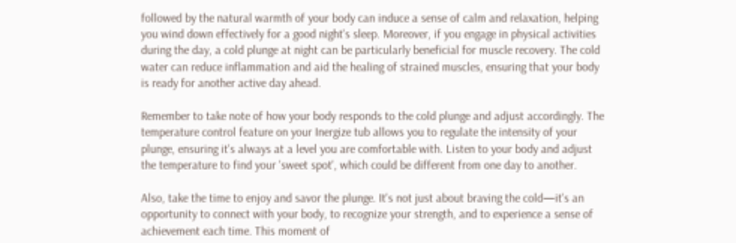followed by the natural warmth of your body can induce a sense of calm and relaxation, helping you wind down effectively for a good night's sleep. Moreover, if you engage in physical activities during the day, a cold plunge at night can be particularly beneficial for muscle recovery. The cold water can reduce inflammation and aid the healing of strained muscles, ensuring that your body is ready for another active day ahead.

Remember to take note of how your body responds to the cold plunge and adjust accordingly. The temperature control feature on your Inergize tub allows you to regulate the intensity of your plunge, ensuring it's always at a level you are comfortable with. Listen to your body and adjust the temperature to find your 'sweet spot', which could be different from one day to another.

Also, take the time to enjoy and savor the plunge. It's not just about braving the cold—it's an opportunity to connect with your body, to recognize your strength, and to experience a sense of achievement each time. This moment of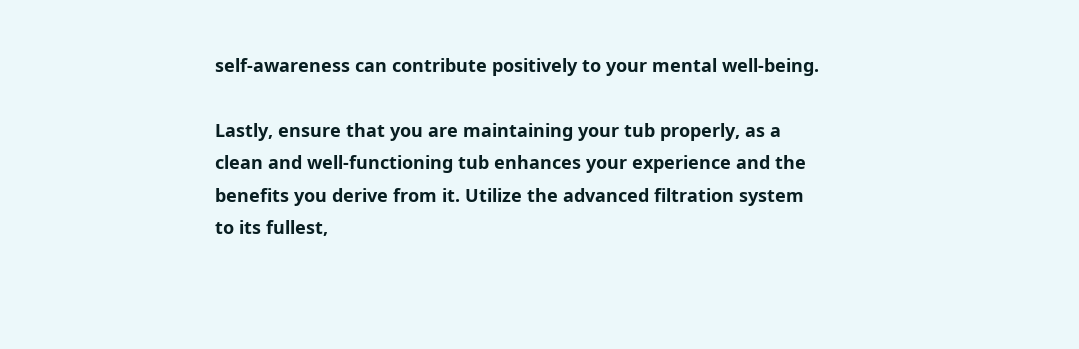self-awareness can contribute positively to your mental well-being.

Lastly, ensure that you are maintaining your tub properly, as a clean and well-functioning tub enhances your experience and the benefits you derive from it. Utilize the advanced filtration system to its fullest,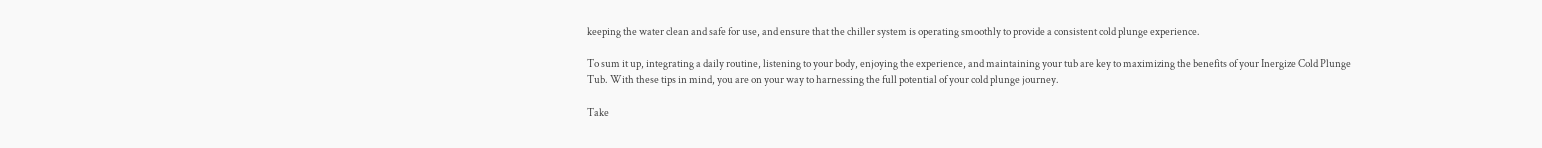keeping the water clean and safe for use, and ensure that the chiller system is operating smoothly to provide a consistent cold plunge experience.

To sum it up, integrating a daily routine, listening to your body, enjoying the experience, and maintaining your tub are key to maximizing the benefits of your Inergize Cold Plunge Tub. With these tips in mind, you are on your way to harnessing the full potential of your cold plunge journey.

Take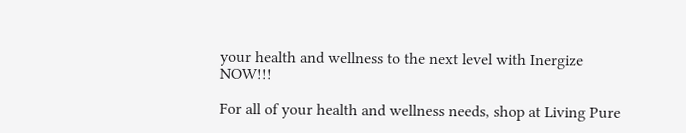your health and wellness to the next level with Inergize NOW!!!

For all of your health and wellness needs, shop at Living Pure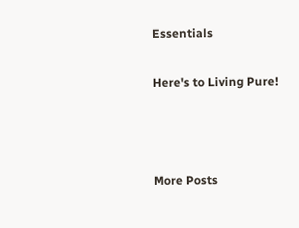Essentials

Here's to Living Pure!



More Posts